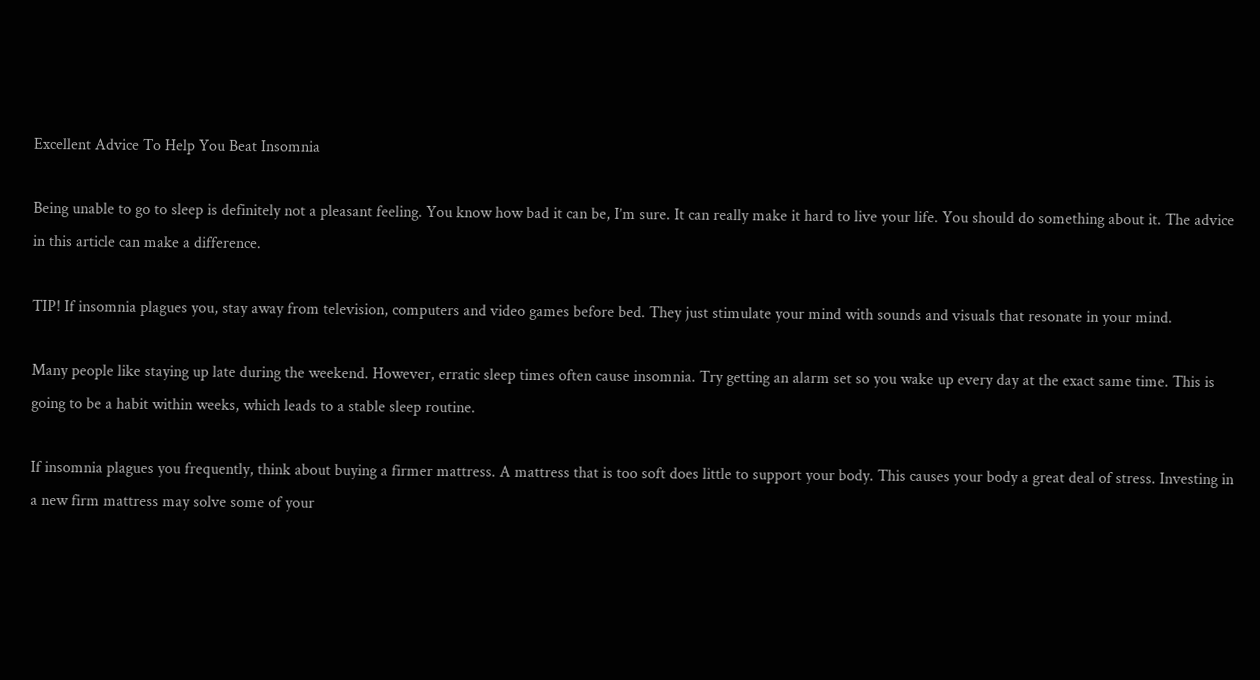Excellent Advice To Help You Beat Insomnia

Being unable to go to sleep is definitely not a pleasant feeling. You know how bad it can be, I’m sure. It can really make it hard to live your life. You should do something about it. The advice in this article can make a difference.

TIP! If insomnia plagues you, stay away from television, computers and video games before bed. They just stimulate your mind with sounds and visuals that resonate in your mind.

Many people like staying up late during the weekend. However, erratic sleep times often cause insomnia. Try getting an alarm set so you wake up every day at the exact same time. This is going to be a habit within weeks, which leads to a stable sleep routine.

If insomnia plagues you frequently, think about buying a firmer mattress. A mattress that is too soft does little to support your body. This causes your body a great deal of stress. Investing in a new firm mattress may solve some of your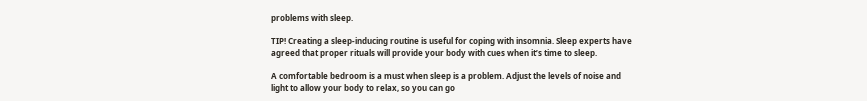problems with sleep.

TIP! Creating a sleep-inducing routine is useful for coping with insomnia. Sleep experts have agreed that proper rituals will provide your body with cues when it’s time to sleep.

A comfortable bedroom is a must when sleep is a problem. Adjust the levels of noise and light to allow your body to relax, so you can go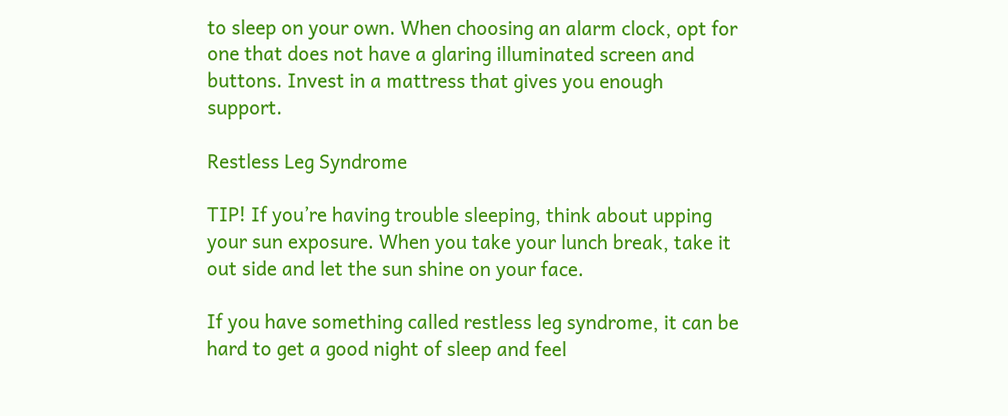to sleep on your own. When choosing an alarm clock, opt for one that does not have a glaring illuminated screen and buttons. Invest in a mattress that gives you enough support.

Restless Leg Syndrome

TIP! If you’re having trouble sleeping, think about upping your sun exposure. When you take your lunch break, take it out side and let the sun shine on your face.

If you have something called restless leg syndrome, it can be hard to get a good night of sleep and feel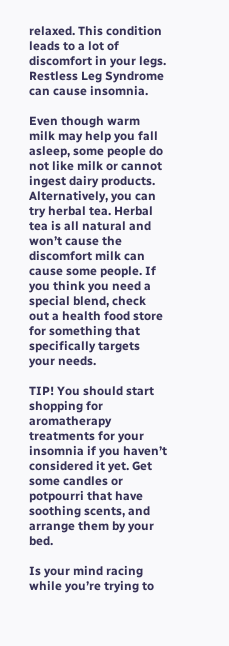relaxed. This condition leads to a lot of discomfort in your legs. Restless Leg Syndrome can cause insomnia.

Even though warm milk may help you fall asleep, some people do not like milk or cannot ingest dairy products. Alternatively, you can try herbal tea. Herbal tea is all natural and won’t cause the discomfort milk can cause some people. If you think you need a special blend, check out a health food store for something that specifically targets your needs.

TIP! You should start shopping for aromatherapy treatments for your insomnia if you haven’t considered it yet. Get some candles or potpourri that have soothing scents, and arrange them by your bed.

Is your mind racing while you’re trying to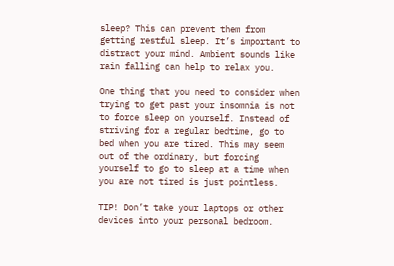sleep? This can prevent them from getting restful sleep. It’s important to distract your mind. Ambient sounds like rain falling can help to relax you.

One thing that you need to consider when trying to get past your insomnia is not to force sleep on yourself. Instead of striving for a regular bedtime, go to bed when you are tired. This may seem out of the ordinary, but forcing yourself to go to sleep at a time when you are not tired is just pointless.

TIP! Don’t take your laptops or other devices into your personal bedroom.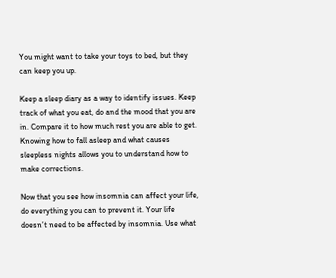You might want to take your toys to bed, but they can keep you up.

Keep a sleep diary as a way to identify issues. Keep track of what you eat, do and the mood that you are in. Compare it to how much rest you are able to get. Knowing how to fall asleep and what causes sleepless nights allows you to understand how to make corrections.

Now that you see how insomnia can affect your life, do everything you can to prevent it. Your life doesn’t need to be affected by insomnia. Use what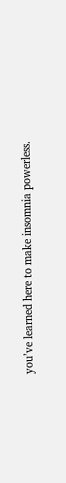you’ve learned here to make insomnia powerless.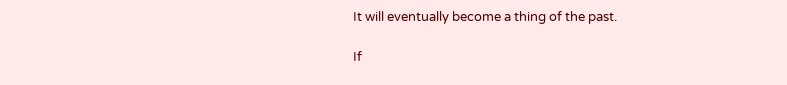It will eventually become a thing of the past.

If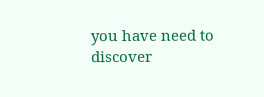you have need to discover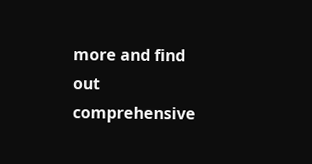more and find out comprehensive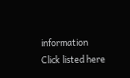information
Click listed here